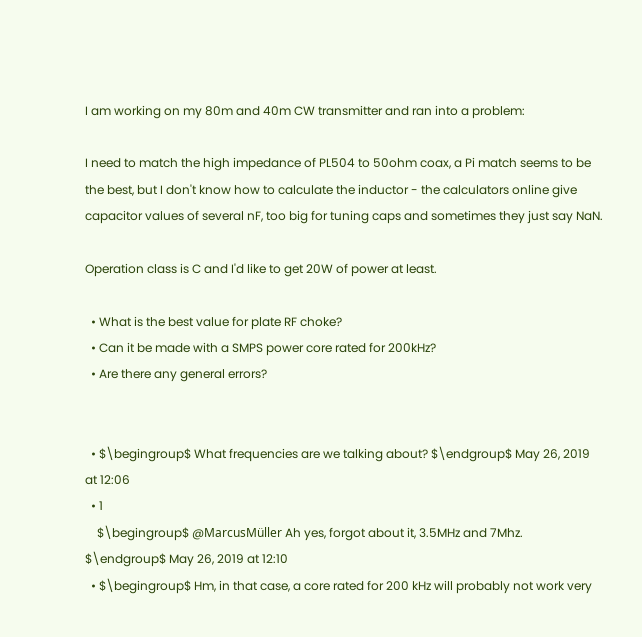I am working on my 80m and 40m CW transmitter and ran into a problem:

I need to match the high impedance of PL504 to 50ohm coax, a Pi match seems to be the best, but I don't know how to calculate the inductor - the calculators online give capacitor values of several nF, too big for tuning caps and sometimes they just say NaN.

Operation class is C and I'd like to get 20W of power at least.

  • What is the best value for plate RF choke?
  • Can it be made with a SMPS power core rated for 200kHz?
  • Are there any general errors?


  • $\begingroup$ What frequencies are we talking about? $\endgroup$ May 26, 2019 at 12:06
  • 1
    $\begingroup$ @MarcusMüller Ah yes, forgot about it, 3.5MHz and 7Mhz. $\endgroup$ May 26, 2019 at 12:10
  • $\begingroup$ Hm, in that case, a core rated for 200 kHz will probably not work very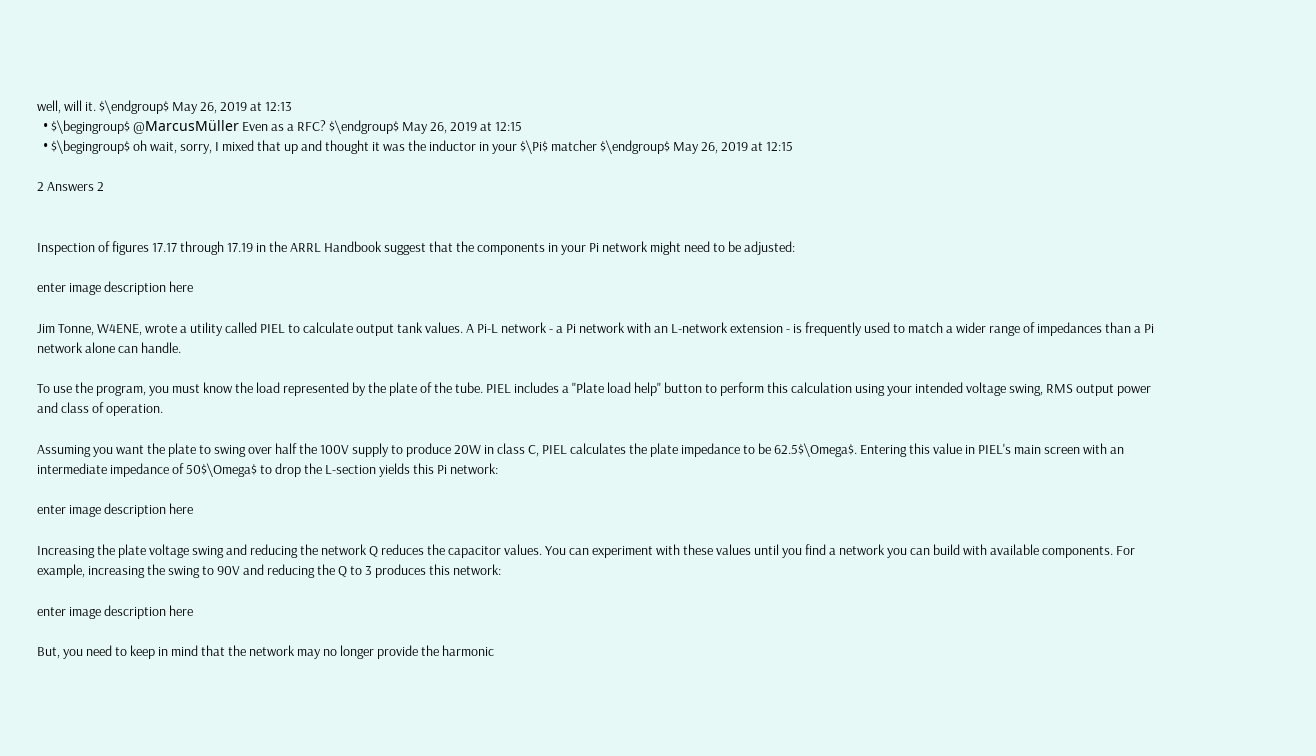well, will it. $\endgroup$ May 26, 2019 at 12:13
  • $\begingroup$ @MarcusMüller Even as a RFC? $\endgroup$ May 26, 2019 at 12:15
  • $\begingroup$ oh wait, sorry, I mixed that up and thought it was the inductor in your $\Pi$ matcher $\endgroup$ May 26, 2019 at 12:15

2 Answers 2


Inspection of figures 17.17 through 17.19 in the ARRL Handbook suggest that the components in your Pi network might need to be adjusted:

enter image description here

Jim Tonne, W4ENE, wrote a utility called PIEL to calculate output tank values. A Pi-L network - a Pi network with an L-network extension - is frequently used to match a wider range of impedances than a Pi network alone can handle.

To use the program, you must know the load represented by the plate of the tube. PIEL includes a "Plate load help" button to perform this calculation using your intended voltage swing, RMS output power and class of operation.

Assuming you want the plate to swing over half the 100V supply to produce 20W in class C, PIEL calculates the plate impedance to be 62.5$\Omega$. Entering this value in PIEL's main screen with an intermediate impedance of 50$\Omega$ to drop the L-section yields this Pi network:

enter image description here

Increasing the plate voltage swing and reducing the network Q reduces the capacitor values. You can experiment with these values until you find a network you can build with available components. For example, increasing the swing to 90V and reducing the Q to 3 produces this network:

enter image description here

But, you need to keep in mind that the network may no longer provide the harmonic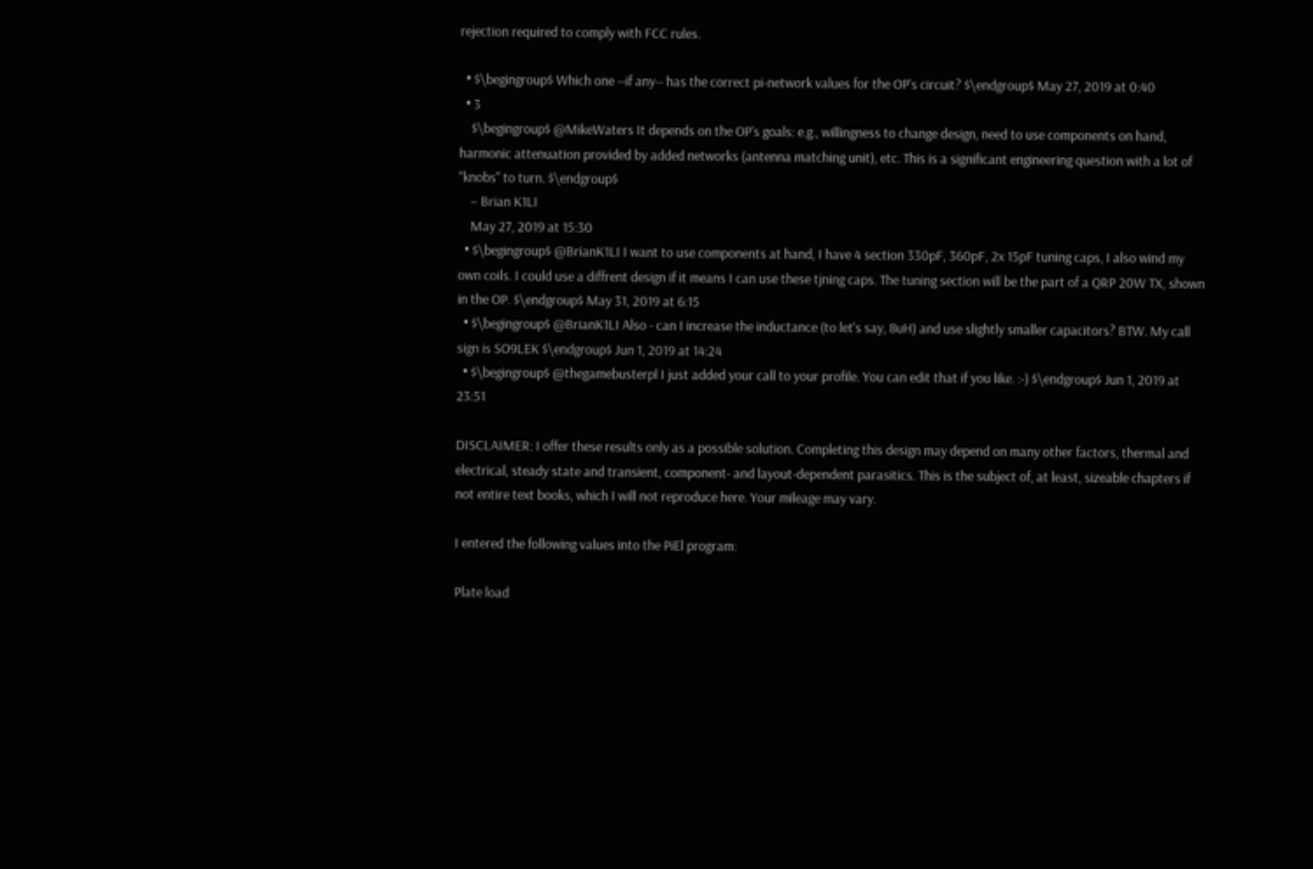rejection required to comply with FCC rules.

  • $\begingroup$ Which one --if any-- has the correct pi-network values for the OP's circuit? $\endgroup$ May 27, 2019 at 0:40
  • 3
    $\begingroup$ @MikeWaters It depends on the OP's goals: e.g., willingness to change design, need to use components on hand, harmonic attenuation provided by added networks (antenna matching unit), etc. This is a significant engineering question with a lot of "knobs" to turn. $\endgroup$
    – Brian K1LI
    May 27, 2019 at 15:30
  • $\begingroup$ @BrianK1LI I want to use components at hand, I have 4 section 330pF, 360pF, 2x 15pF tuning caps, I also wind my own coils. I could use a diffrent design if it means I can use these tjning caps. The tuning section will be the part of a QRP 20W TX, shown in the OP. $\endgroup$ May 31, 2019 at 6:15
  • $\begingroup$ @BrianK1LI Also - can I increase the inductance (to let's say, 8uH) and use slightly smaller capacitors? BTW. My call sign is SO9LEK $\endgroup$ Jun 1, 2019 at 14:24
  • $\begingroup$ @thegamebusterpl I just added your call to your profile. You can edit that if you like. :-) $\endgroup$ Jun 1, 2019 at 23:51

DISCLAIMER: I offer these results only as a possible solution. Completing this design may depend on many other factors, thermal and electrical, steady state and transient, component- and layout-dependent parasitics. This is the subject of, at least, sizeable chapters if not entire text books, which I will not reproduce here. Your mileage may vary.

I entered the following values into the PiEl program:

Plate load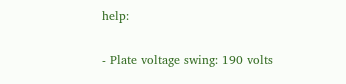help:

- Plate voltage swing: 190 volts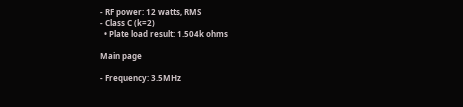- RF power: 12 watts, RMS
- Class C (k=2)
  • Plate load result: 1.504k ohms

Main page

- Frequency: 3.5MHz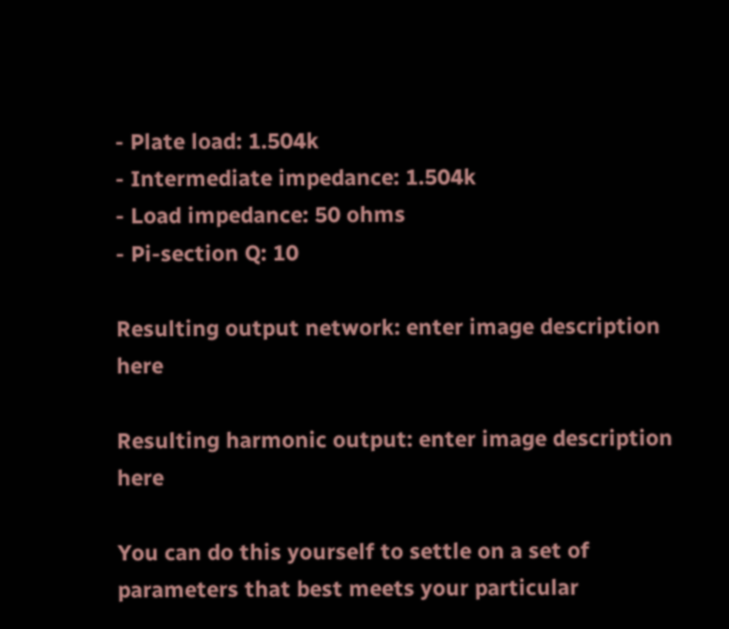- Plate load: 1.504k
- Intermediate impedance: 1.504k
- Load impedance: 50 ohms
- Pi-section Q: 10

Resulting output network: enter image description here

Resulting harmonic output: enter image description here

You can do this yourself to settle on a set of parameters that best meets your particular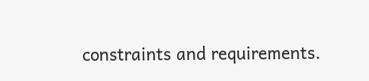constraints and requirements.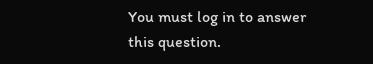You must log in to answer this question.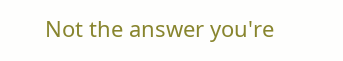Not the answer you're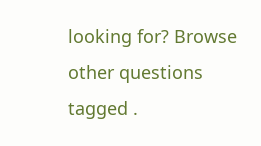looking for? Browse other questions tagged .